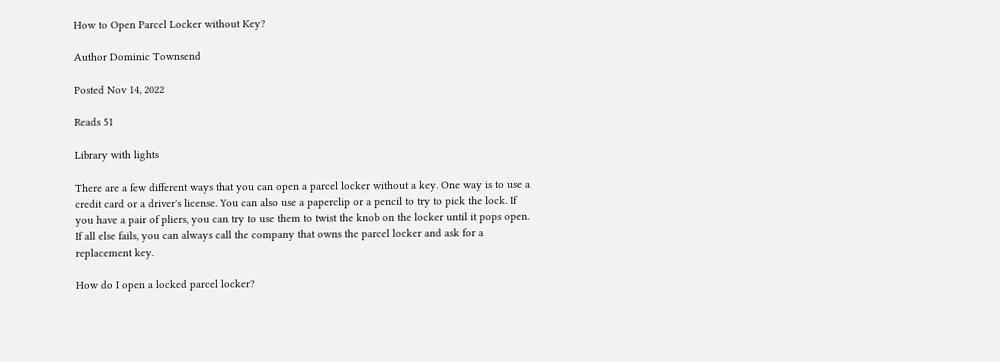How to Open Parcel Locker without Key?

Author Dominic Townsend

Posted Nov 14, 2022

Reads 51

Library with lights

There are a few different ways that you can open a parcel locker without a key. One way is to use a credit card or a driver's license. You can also use a paperclip or a pencil to try to pick the lock. If you have a pair of pliers, you can try to use them to twist the knob on the locker until it pops open. If all else fails, you can always call the company that owns the parcel locker and ask for a replacement key.

How do I open a locked parcel locker?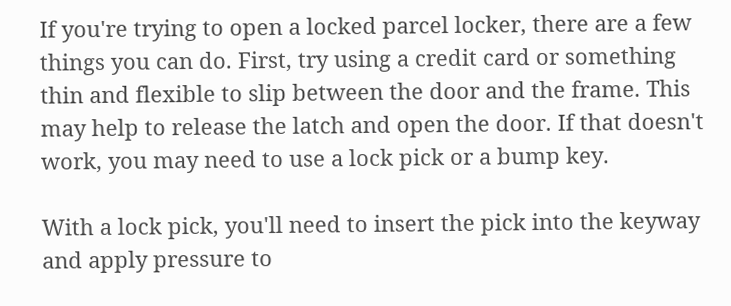If you're trying to open a locked parcel locker, there are a few things you can do. First, try using a credit card or something thin and flexible to slip between the door and the frame. This may help to release the latch and open the door. If that doesn't work, you may need to use a lock pick or a bump key.

With a lock pick, you'll need to insert the pick into the keyway and apply pressure to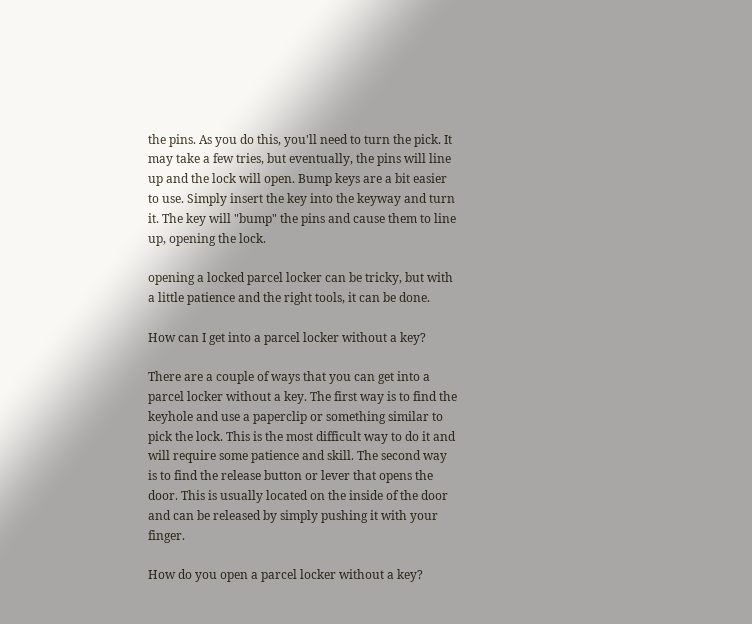the pins. As you do this, you'll need to turn the pick. It may take a few tries, but eventually, the pins will line up and the lock will open. Bump keys are a bit easier to use. Simply insert the key into the keyway and turn it. The key will "bump" the pins and cause them to line up, opening the lock.

opening a locked parcel locker can be tricky, but with a little patience and the right tools, it can be done.

How can I get into a parcel locker without a key?

There are a couple of ways that you can get into a parcel locker without a key. The first way is to find the keyhole and use a paperclip or something similar to pick the lock. This is the most difficult way to do it and will require some patience and skill. The second way is to find the release button or lever that opens the door. This is usually located on the inside of the door and can be released by simply pushing it with your finger.

How do you open a parcel locker without a key?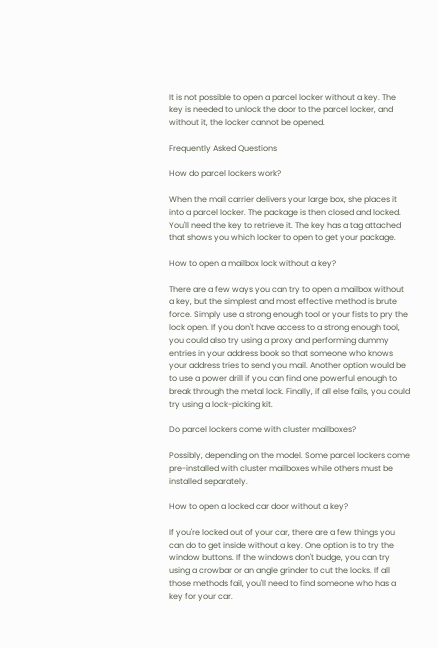It is not possible to open a parcel locker without a key. The key is needed to unlock the door to the parcel locker, and without it, the locker cannot be opened.

Frequently Asked Questions

How do parcel lockers work?

When the mail carrier delivers your large box, she places it into a parcel locker. The package is then closed and locked. You'll need the key to retrieve it. The key has a tag attached that shows you which locker to open to get your package.

How to open a mailbox lock without a key?

There are a few ways you can try to open a mailbox without a key, but the simplest and most effective method is brute force. Simply use a strong enough tool or your fists to pry the lock open. If you don't have access to a strong enough tool, you could also try using a proxy and performing dummy entries in your address book so that someone who knows your address tries to send you mail. Another option would be to use a power drill if you can find one powerful enough to break through the metal lock. Finally, if all else fails, you could try using a lock-picking kit.

Do parcel lockers come with cluster mailboxes?

Possibly, depending on the model. Some parcel lockers come pre-installed with cluster mailboxes while others must be installed separately.

How to open a locked car door without a key?

If you're locked out of your car, there are a few things you can do to get inside without a key. One option is to try the window buttons. If the windows don't budge, you can try using a crowbar or an angle grinder to cut the locks. If all those methods fail, you'll need to find someone who has a key for your car.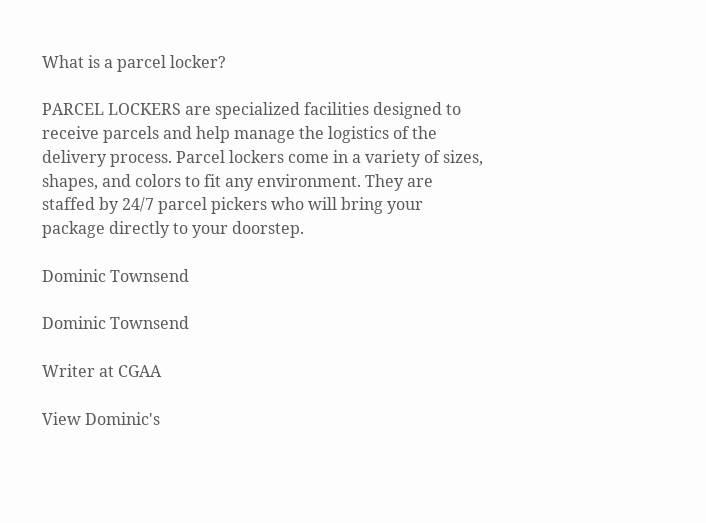What is a parcel locker?

PARCEL LOCKERS are specialized facilities designed to receive parcels and help manage the logistics of the delivery process. Parcel lockers come in a variety of sizes, shapes, and colors to fit any environment. They are staffed by 24/7 parcel pickers who will bring your package directly to your doorstep.

Dominic Townsend

Dominic Townsend

Writer at CGAA

View Dominic's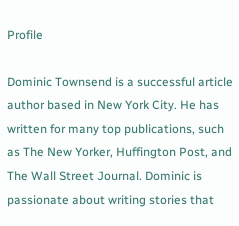Profile

Dominic Townsend is a successful article author based in New York City. He has written for many top publications, such as The New Yorker, Huffington Post, and The Wall Street Journal. Dominic is passionate about writing stories that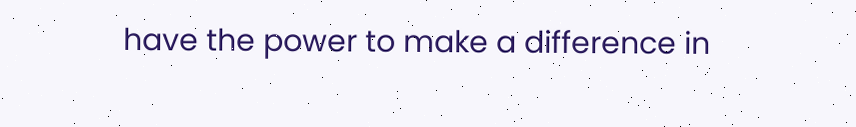have the power to make a difference in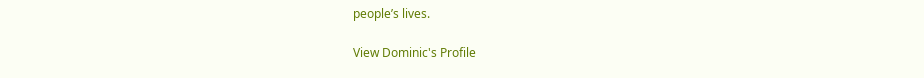people’s lives.

View Dominic's Profile